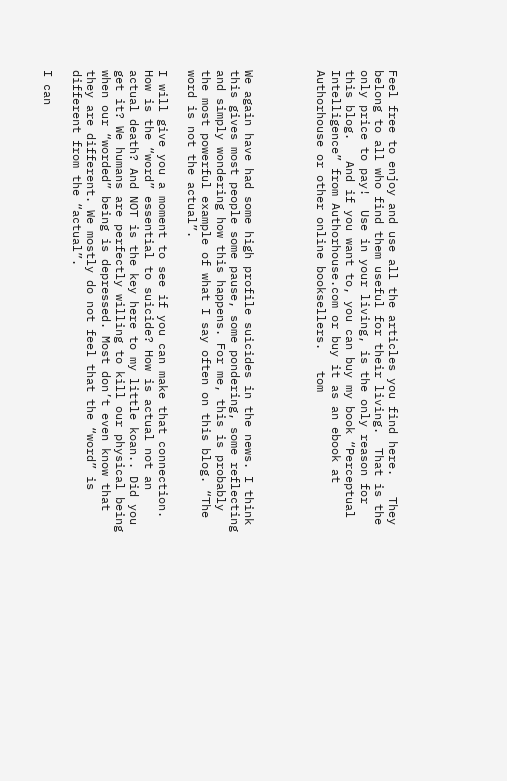Feel free to enjoy and use all the articles you find here.   They belong to all who find them useful for their living.  That is the only price to pay!  Use in your living, is the only reason for this blog.   And if you want to, you can buy my book “Perceptual Intelligence” from Authorhouse.com or buy it as an ebook at Authorhouse or other online booksellers.   tom




We again have had some high profile suicides in the news. I think this gives most people some pause, some pondering, some reflecting and simply wondering how this happens. For me, this is probably the most powerful example of what I say often on this blog. “The word is not the actual”.

I will give you a moment to see if you can make that connection. How is the “word” essential to suicide? How is actual not an actual death? And NOT is the key here to my little koan.. Did you get it? We humans are perfectly willing to kill our physical being when our “worded” being is depressed. Most don’t even know that they are different. We mostly do not feel that the “word” is different from the “actual”.

I can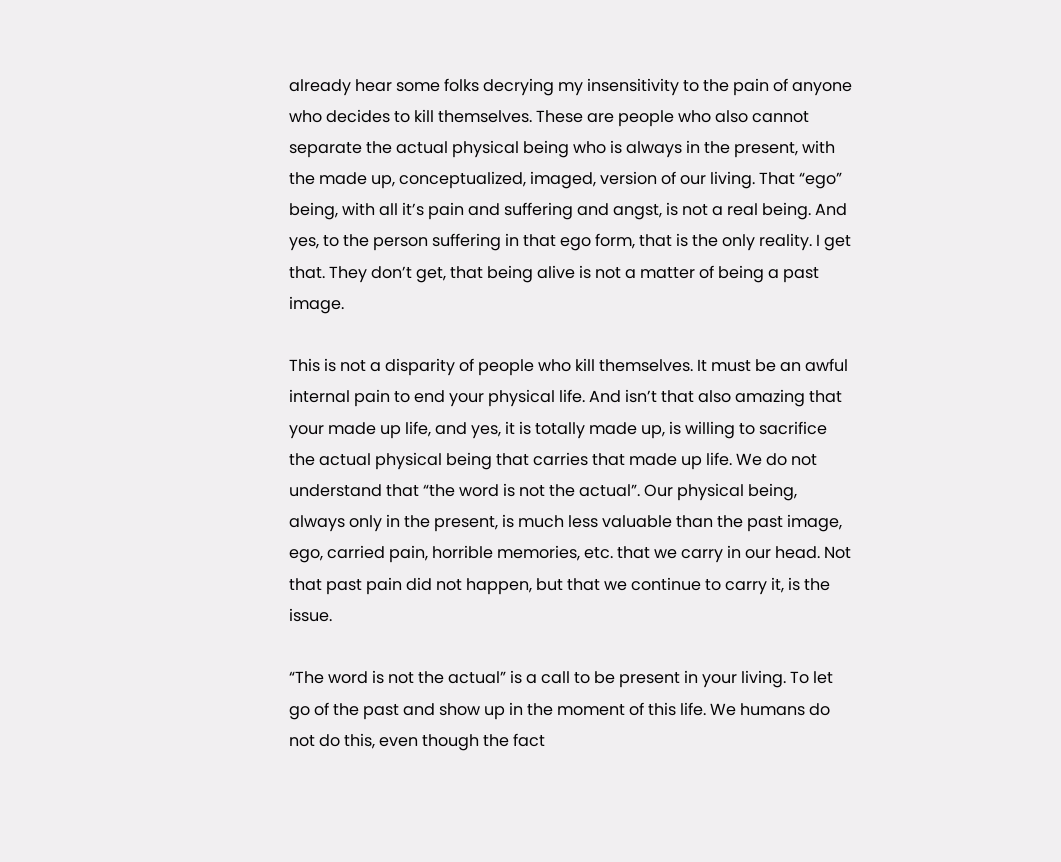already hear some folks decrying my insensitivity to the pain of anyone who decides to kill themselves. These are people who also cannot separate the actual physical being who is always in the present, with the made up, conceptualized, imaged, version of our living. That “ego” being, with all it’s pain and suffering and angst, is not a real being. And yes, to the person suffering in that ego form, that is the only reality. I get that. They don’t get, that being alive is not a matter of being a past image.

This is not a disparity of people who kill themselves. It must be an awful internal pain to end your physical life. And isn’t that also amazing that your made up life, and yes, it is totally made up, is willing to sacrifice the actual physical being that carries that made up life. We do not understand that “the word is not the actual”. Our physical being, always only in the present, is much less valuable than the past image, ego, carried pain, horrible memories, etc. that we carry in our head. Not that past pain did not happen, but that we continue to carry it, is the issue.

“The word is not the actual” is a call to be present in your living. To let go of the past and show up in the moment of this life. We humans do not do this, even though the fact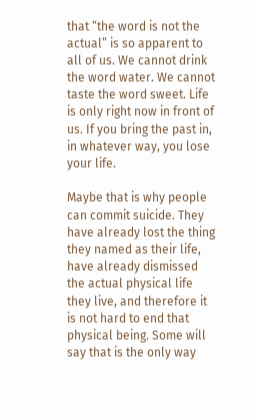that “the word is not the actual” is so apparent to all of us. We cannot drink the word water. We cannot taste the word sweet. Life is only right now in front of us. If you bring the past in, in whatever way, you lose your life.

Maybe that is why people can commit suicide. They have already lost the thing they named as their life, have already dismissed the actual physical life they live, and therefore it is not hard to end that physical being. Some will say that is the only way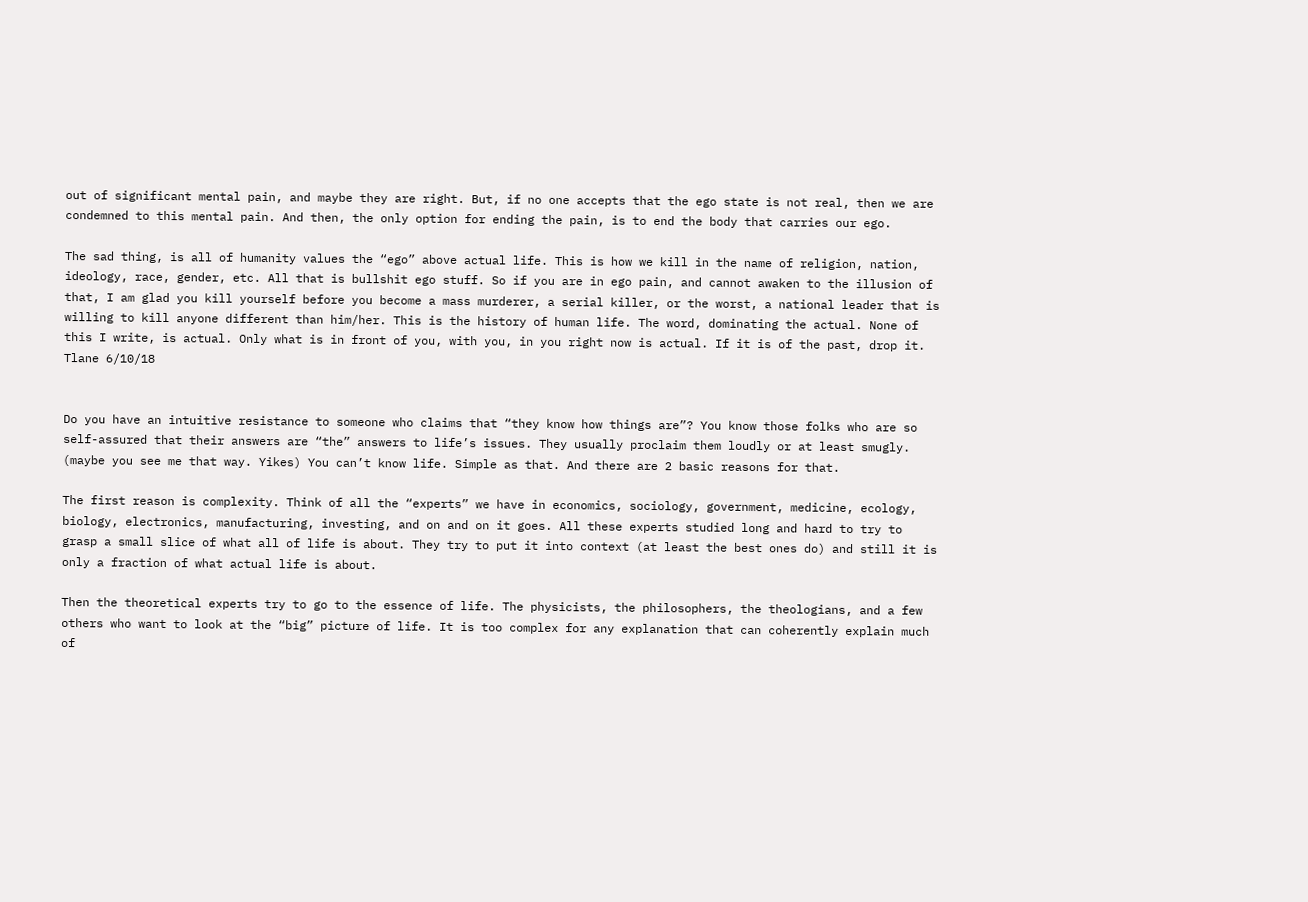out of significant mental pain, and maybe they are right. But, if no one accepts that the ego state is not real, then we are condemned to this mental pain. And then, the only option for ending the pain, is to end the body that carries our ego.

The sad thing, is all of humanity values the “ego” above actual life. This is how we kill in the name of religion, nation, ideology, race, gender, etc. All that is bullshit ego stuff. So if you are in ego pain, and cannot awaken to the illusion of that, I am glad you kill yourself before you become a mass murderer, a serial killer, or the worst, a national leader that is willing to kill anyone different than him/her. This is the history of human life. The word, dominating the actual. None of this I write, is actual. Only what is in front of you, with you, in you right now is actual. If it is of the past, drop it. Tlane 6/10/18


Do you have an intuitive resistance to someone who claims that “they know how things are”? You know those folks who are so self-assured that their answers are “the” answers to life’s issues. They usually proclaim them loudly or at least smugly. (maybe you see me that way. Yikes) You can’t know life. Simple as that. And there are 2 basic reasons for that.

The first reason is complexity. Think of all the “experts” we have in economics, sociology, government, medicine, ecology, biology, electronics, manufacturing, investing, and on and on it goes. All these experts studied long and hard to try to grasp a small slice of what all of life is about. They try to put it into context (at least the best ones do) and still it is only a fraction of what actual life is about.

Then the theoretical experts try to go to the essence of life. The physicists, the philosophers, the theologians, and a few others who want to look at the “big” picture of life. It is too complex for any explanation that can coherently explain much of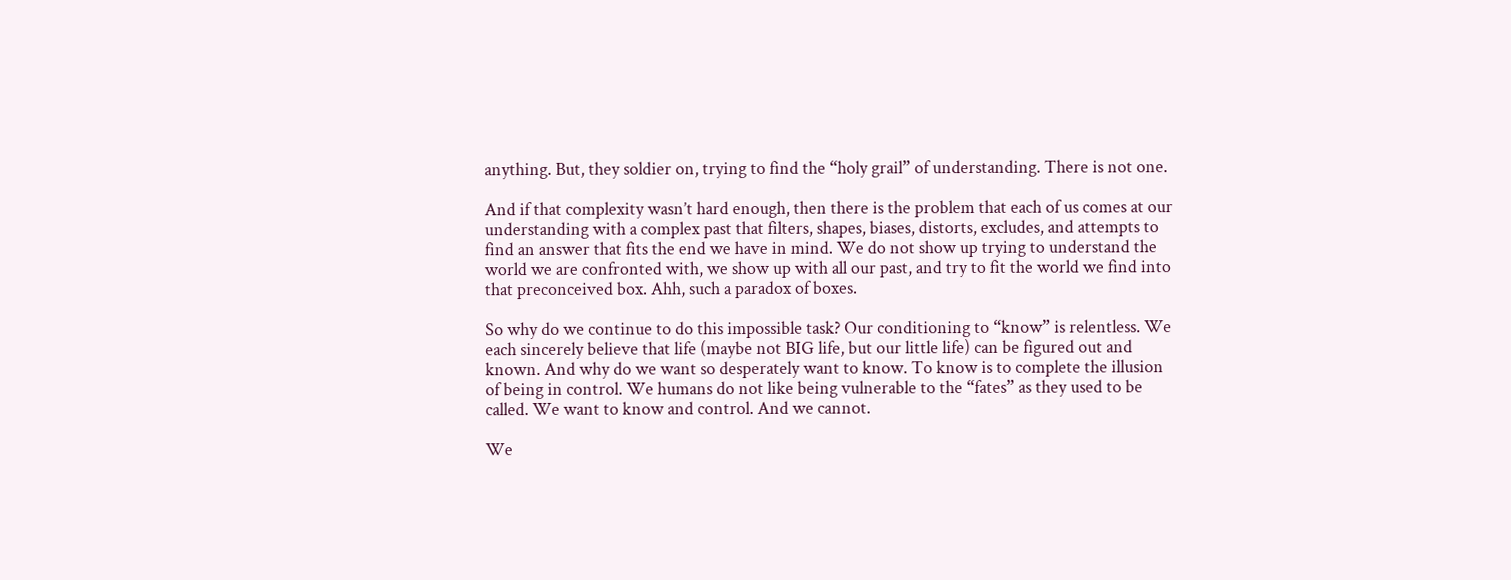anything. But, they soldier on, trying to find the “holy grail” of understanding. There is not one.

And if that complexity wasn’t hard enough, then there is the problem that each of us comes at our understanding with a complex past that filters, shapes, biases, distorts, excludes, and attempts to find an answer that fits the end we have in mind. We do not show up trying to understand the world we are confronted with, we show up with all our past, and try to fit the world we find into that preconceived box. Ahh, such a paradox of boxes.

So why do we continue to do this impossible task? Our conditioning to “know” is relentless. We each sincerely believe that life (maybe not BIG life, but our little life) can be figured out and known. And why do we want so desperately want to know. To know is to complete the illusion of being in control. We humans do not like being vulnerable to the “fates” as they used to be called. We want to know and control. And we cannot.

We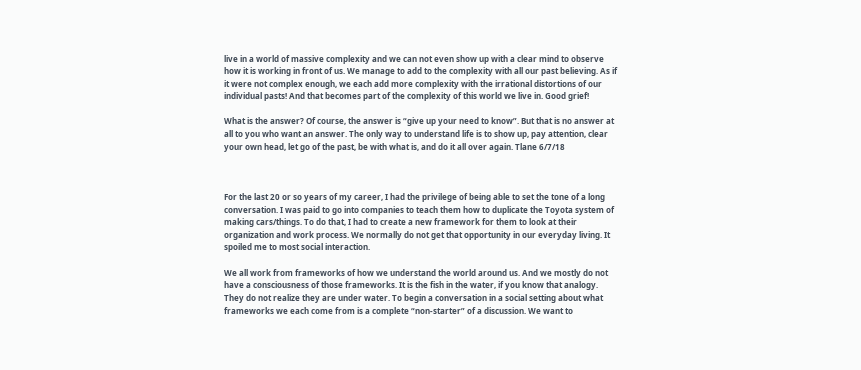live in a world of massive complexity and we can not even show up with a clear mind to observe how it is working in front of us. We manage to add to the complexity with all our past believing. As if it were not complex enough, we each add more complexity with the irrational distortions of our individual pasts! And that becomes part of the complexity of this world we live in. Good grief!

What is the answer? Of course, the answer is “give up your need to know”. But that is no answer at all to you who want an answer. The only way to understand life is to show up, pay attention, clear your own head, let go of the past, be with what is, and do it all over again. Tlane 6/7/18



For the last 20 or so years of my career, I had the privilege of being able to set the tone of a long conversation. I was paid to go into companies to teach them how to duplicate the Toyota system of making cars/things. To do that, I had to create a new framework for them to look at their organization and work process. We normally do not get that opportunity in our everyday living. It spoiled me to most social interaction.

We all work from frameworks of how we understand the world around us. And we mostly do not have a consciousness of those frameworks. It is the fish in the water, if you know that analogy. They do not realize they are under water. To begin a conversation in a social setting about what frameworks we each come from is a complete “non-starter” of a discussion. We want to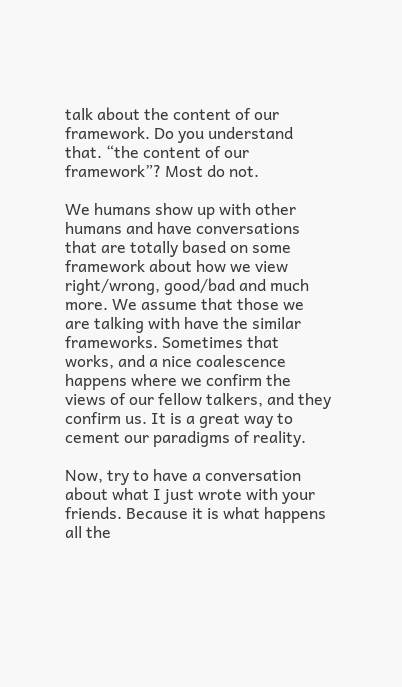talk about the content of our framework. Do you understand that. “the content of our framework”? Most do not.

We humans show up with other humans and have conversations that are totally based on some framework about how we view right/wrong, good/bad and much more. We assume that those we are talking with have the similar frameworks. Sometimes that works, and a nice coalescence happens where we confirm the views of our fellow talkers, and they confirm us. It is a great way to cement our paradigms of reality.

Now, try to have a conversation about what I just wrote with your friends. Because it is what happens all the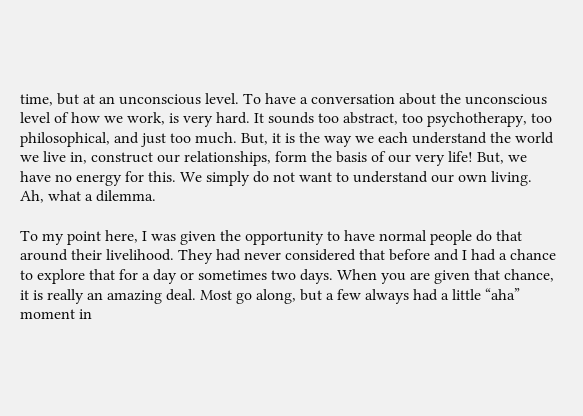time, but at an unconscious level. To have a conversation about the unconscious level of how we work, is very hard. It sounds too abstract, too psychotherapy, too philosophical, and just too much. But, it is the way we each understand the world we live in, construct our relationships, form the basis of our very life! But, we have no energy for this. We simply do not want to understand our own living. Ah, what a dilemma.

To my point here, I was given the opportunity to have normal people do that around their livelihood. They had never considered that before and I had a chance to explore that for a day or sometimes two days. When you are given that chance, it is really an amazing deal. Most go along, but a few always had a little “aha” moment in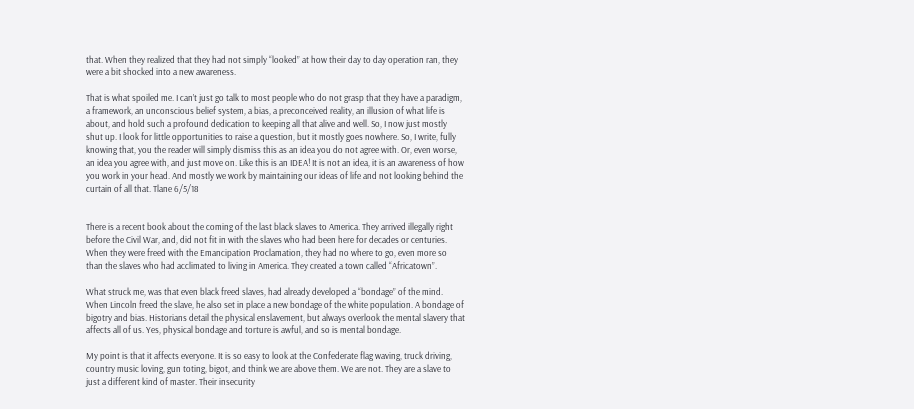that. When they realized that they had not simply “looked” at how their day to day operation ran, they were a bit shocked into a new awareness.

That is what spoiled me. I can’t just go talk to most people who do not grasp that they have a paradigm, a framework, an unconscious belief system, a bias, a preconceived reality, an illusion of what life is about, and hold such a profound dedication to keeping all that alive and well. So, I now just mostly shut up. I look for little opportunities to raise a question, but it mostly goes nowhere. So, I write, fully knowing that, you the reader will simply dismiss this as an idea you do not agree with. Or, even worse, an idea you agree with, and just move on. Like this is an IDEA! It is not an idea, it is an awareness of how you work in your head. And mostly we work by maintaining our ideas of life and not looking behind the curtain of all that. Tlane 6/5/18


There is a recent book about the coming of the last black slaves to America. They arrived illegally right before the Civil War, and, did not fit in with the slaves who had been here for decades or centuries. When they were freed with the Emancipation Proclamation, they had no where to go, even more so than the slaves who had acclimated to living in America. They created a town called “Africatown”.

What struck me, was that even black freed slaves, had already developed a “bondage” of the mind. When Lincoln freed the slave, he also set in place a new bondage of the white population. A bondage of bigotry and bias. Historians detail the physical enslavement, but always overlook the mental slavery that affects all of us. Yes, physical bondage and torture is awful, and so is mental bondage.

My point is that it affects everyone. It is so easy to look at the Confederate flag waving, truck driving, country music loving, gun toting, bigot, and think we are above them. We are not. They are a slave to just a different kind of master. Their insecurity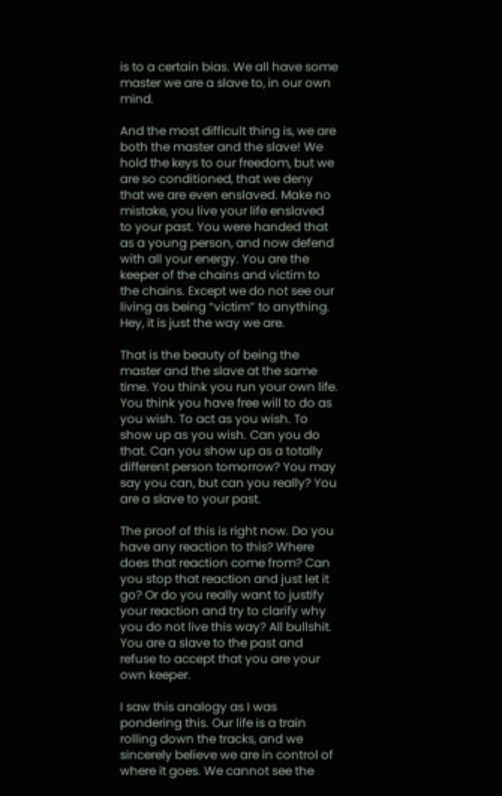is to a certain bias. We all have some master we are a slave to, in our own mind.

And the most difficult thing is, we are both the master and the slave! We hold the keys to our freedom, but we are so conditioned, that we deny that we are even enslaved. Make no mistake, you live your life enslaved to your past. You were handed that as a young person, and now defend with all your energy. You are the keeper of the chains and victim to the chains. Except we do not see our living as being “victim” to anything. Hey, it is just the way we are.

That is the beauty of being the master and the slave at the same time. You think you run your own life. You think you have free will to do as you wish. To act as you wish. To show up as you wish. Can you do that. Can you show up as a totally different person tomorrow? You may say you can, but can you really? You are a slave to your past.

The proof of this is right now. Do you have any reaction to this? Where does that reaction come from? Can you stop that reaction and just let it go? Or do you really want to justify your reaction and try to clarify why you do not live this way? All bullshit. You are a slave to the past and refuse to accept that you are your own keeper.

I saw this analogy as I was pondering this. Our life is a train rolling down the tracks, and we sincerely believe we are in control of where it goes. We cannot see the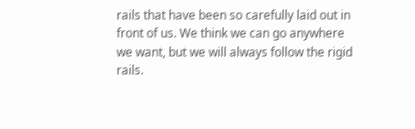rails that have been so carefully laid out in front of us. We think we can go anywhere we want, but we will always follow the rigid rails.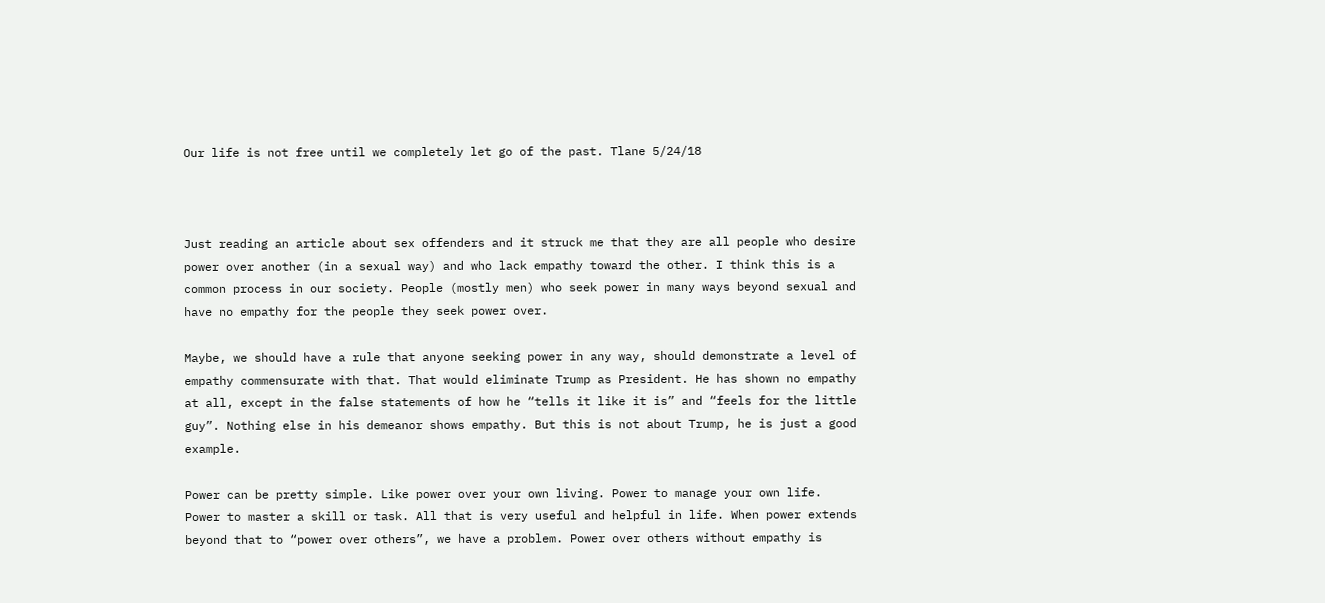Our life is not free until we completely let go of the past. Tlane 5/24/18



Just reading an article about sex offenders and it struck me that they are all people who desire power over another (in a sexual way) and who lack empathy toward the other. I think this is a common process in our society. People (mostly men) who seek power in many ways beyond sexual and have no empathy for the people they seek power over.

Maybe, we should have a rule that anyone seeking power in any way, should demonstrate a level of empathy commensurate with that. That would eliminate Trump as President. He has shown no empathy at all, except in the false statements of how he “tells it like it is” and “feels for the little guy”. Nothing else in his demeanor shows empathy. But this is not about Trump, he is just a good example.

Power can be pretty simple. Like power over your own living. Power to manage your own life. Power to master a skill or task. All that is very useful and helpful in life. When power extends beyond that to “power over others”, we have a problem. Power over others without empathy is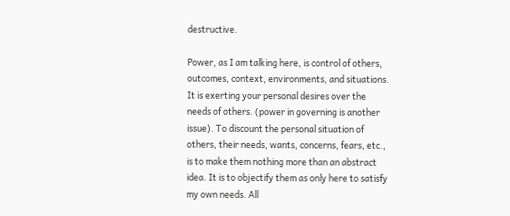destructive.

Power, as I am talking here, is control of others, outcomes, context, environments, and situations. It is exerting your personal desires over the needs of others. (power in governing is another issue). To discount the personal situation of others, their needs, wants, concerns, fears, etc., is to make them nothing more than an abstract idea. It is to objectify them as only here to satisfy my own needs. All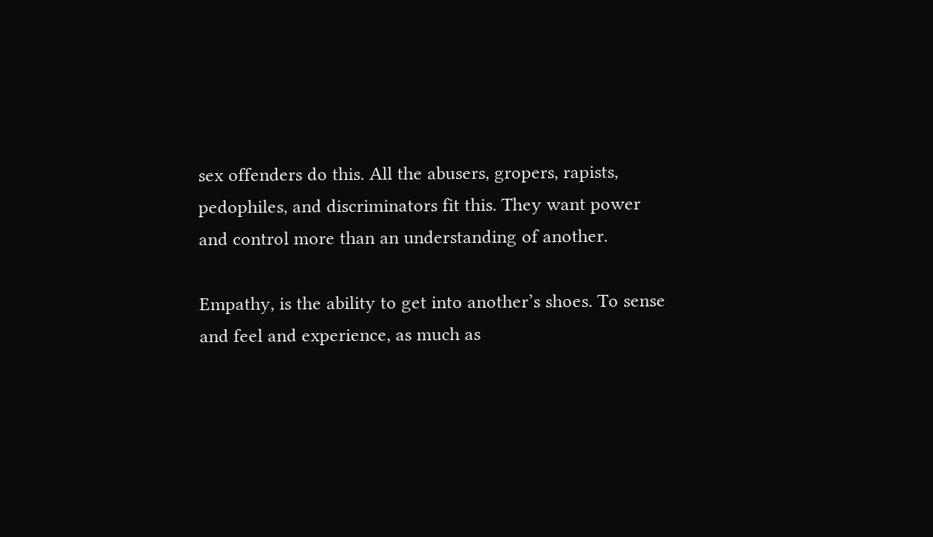sex offenders do this. All the abusers, gropers, rapists, pedophiles, and discriminators fit this. They want power and control more than an understanding of another.

Empathy, is the ability to get into another’s shoes. To sense and feel and experience, as much as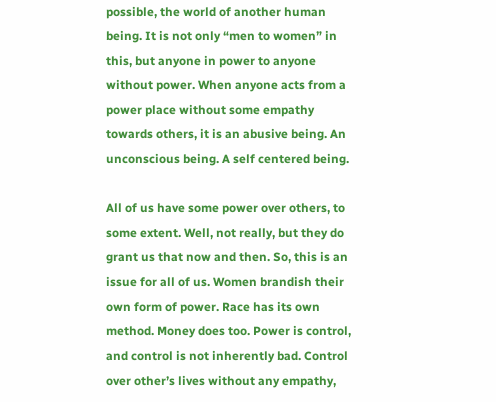possible, the world of another human being. It is not only “men to women” in this, but anyone in power to anyone without power. When anyone acts from a power place without some empathy towards others, it is an abusive being. An unconscious being. A self centered being.

All of us have some power over others, to some extent. Well, not really, but they do grant us that now and then. So, this is an issue for all of us. Women brandish their own form of power. Race has its own method. Money does too. Power is control, and control is not inherently bad. Control over other’s lives without any empathy,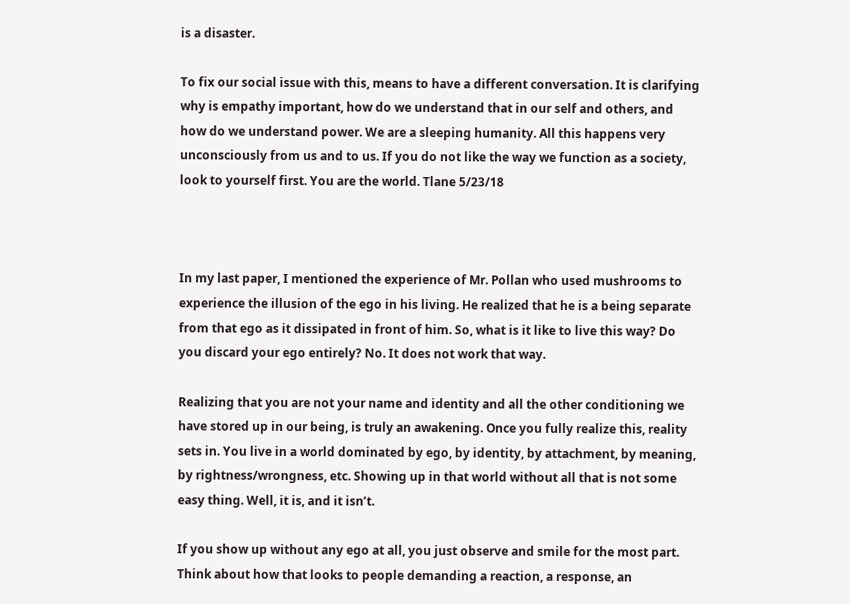is a disaster.

To fix our social issue with this, means to have a different conversation. It is clarifying why is empathy important, how do we understand that in our self and others, and how do we understand power. We are a sleeping humanity. All this happens very unconsciously from us and to us. If you do not like the way we function as a society, look to yourself first. You are the world. Tlane 5/23/18



In my last paper, I mentioned the experience of Mr. Pollan who used mushrooms to experience the illusion of the ego in his living. He realized that he is a being separate from that ego as it dissipated in front of him. So, what is it like to live this way? Do you discard your ego entirely? No. It does not work that way.

Realizing that you are not your name and identity and all the other conditioning we have stored up in our being, is truly an awakening. Once you fully realize this, reality sets in. You live in a world dominated by ego, by identity, by attachment, by meaning, by rightness/wrongness, etc. Showing up in that world without all that is not some easy thing. Well, it is, and it isn’t.

If you show up without any ego at all, you just observe and smile for the most part. Think about how that looks to people demanding a reaction, a response, an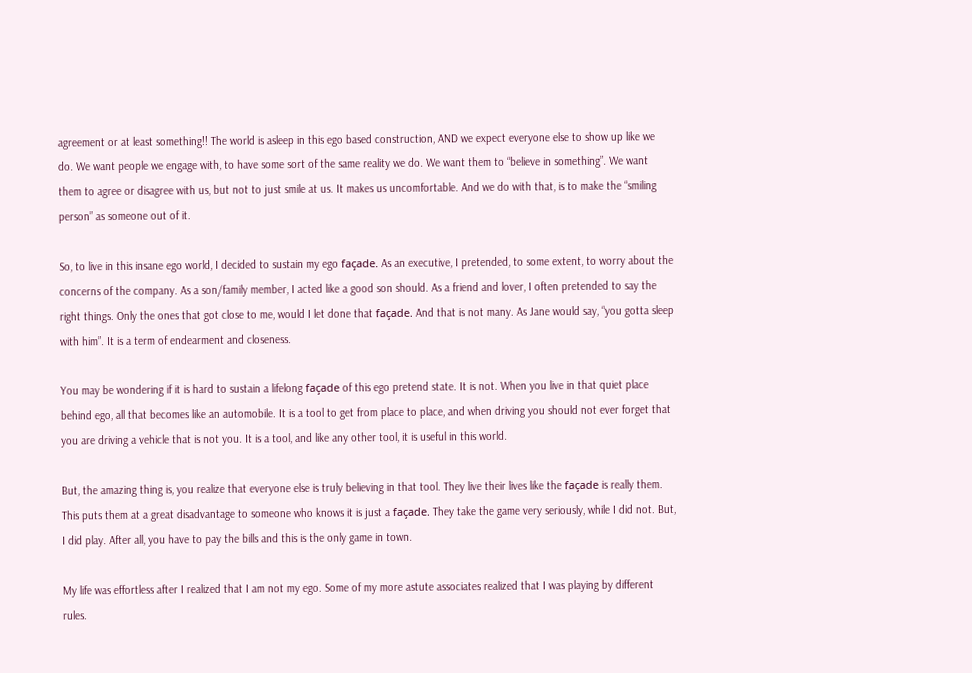agreement or at least something!! The world is asleep in this ego based construction, AND we expect everyone else to show up like we do. We want people we engage with, to have some sort of the same reality we do. We want them to “believe in something”. We want them to agree or disagree with us, but not to just smile at us. It makes us uncomfortable. And we do with that, is to make the “smiling person” as someone out of it.

So, to live in this insane ego world, I decided to sustain my ego façade. As an executive, I pretended, to some extent, to worry about the concerns of the company. As a son/family member, I acted like a good son should. As a friend and lover, I often pretended to say the right things. Only the ones that got close to me, would I let done that façade. And that is not many. As Jane would say, “you gotta sleep with him”. It is a term of endearment and closeness.

You may be wondering if it is hard to sustain a lifelong façade of this ego pretend state. It is not. When you live in that quiet place behind ego, all that becomes like an automobile. It is a tool to get from place to place, and when driving you should not ever forget that you are driving a vehicle that is not you. It is a tool, and like any other tool, it is useful in this world.

But, the amazing thing is, you realize that everyone else is truly believing in that tool. They live their lives like the façade is really them. This puts them at a great disadvantage to someone who knows it is just a façade. They take the game very seriously, while I did not. But, I did play. After all, you have to pay the bills and this is the only game in town.

My life was effortless after I realized that I am not my ego. Some of my more astute associates realized that I was playing by different rules.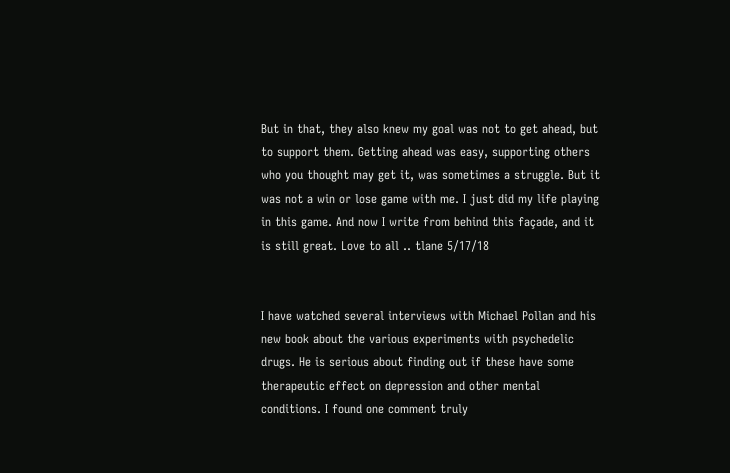But in that, they also knew my goal was not to get ahead, but to support them. Getting ahead was easy, supporting others who you thought may get it, was sometimes a struggle. But it was not a win or lose game with me. I just did my life playing in this game. And now I write from behind this façade, and it is still great. Love to all .. tlane 5/17/18


I have watched several interviews with Michael Pollan and his new book about the various experiments with psychedelic drugs. He is serious about finding out if these have some therapeutic effect on depression and other mental conditions. I found one comment truly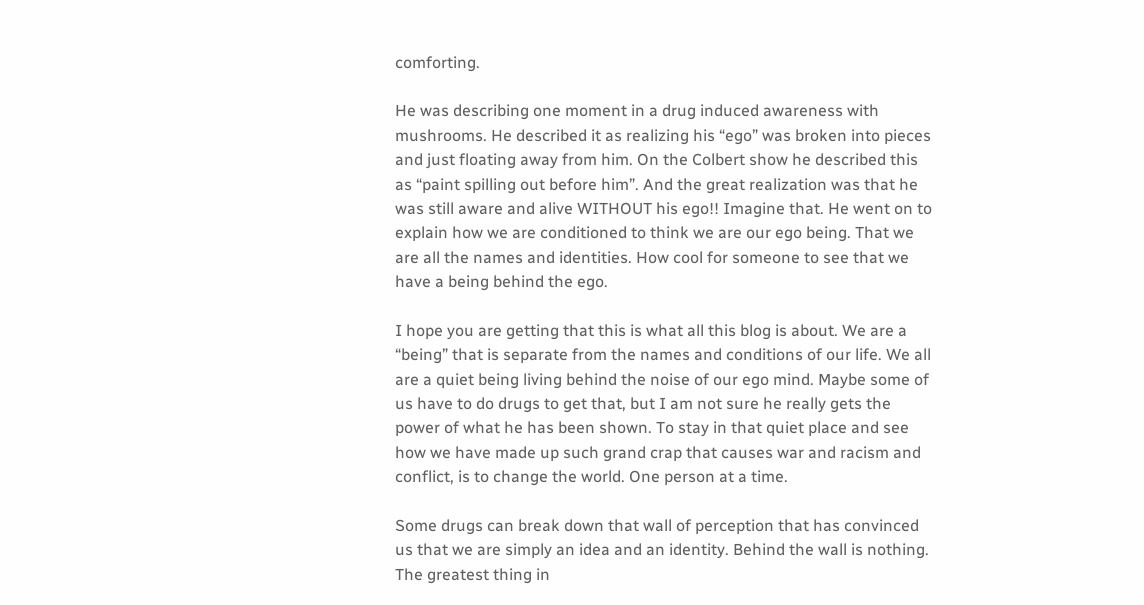comforting.

He was describing one moment in a drug induced awareness with mushrooms. He described it as realizing his “ego” was broken into pieces and just floating away from him. On the Colbert show he described this as “paint spilling out before him”. And the great realization was that he was still aware and alive WITHOUT his ego!! Imagine that. He went on to explain how we are conditioned to think we are our ego being. That we are all the names and identities. How cool for someone to see that we have a being behind the ego.

I hope you are getting that this is what all this blog is about. We are a “being” that is separate from the names and conditions of our life. We all are a quiet being living behind the noise of our ego mind. Maybe some of us have to do drugs to get that, but I am not sure he really gets the power of what he has been shown. To stay in that quiet place and see how we have made up such grand crap that causes war and racism and conflict, is to change the world. One person at a time.

Some drugs can break down that wall of perception that has convinced us that we are simply an idea and an identity. Behind the wall is nothing. The greatest thing in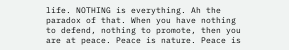life. NOTHING is everything. Ah the paradox of that. When you have nothing to defend, nothing to promote, then you are at peace. Peace is nature. Peace is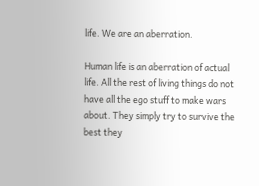life. We are an aberration.

Human life is an aberration of actual life. All the rest of living things do not have all the ego stuff to make wars about. They simply try to survive the best they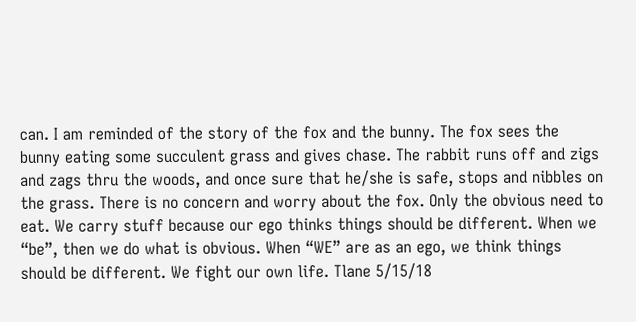can. I am reminded of the story of the fox and the bunny. The fox sees the bunny eating some succulent grass and gives chase. The rabbit runs off and zigs and zags thru the woods, and once sure that he/she is safe, stops and nibbles on the grass. There is no concern and worry about the fox. Only the obvious need to eat. We carry stuff because our ego thinks things should be different. When we “be”, then we do what is obvious. When “WE” are as an ego, we think things should be different. We fight our own life. Tlane 5/15/18